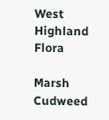West Highland Flora

Marsh Cudweed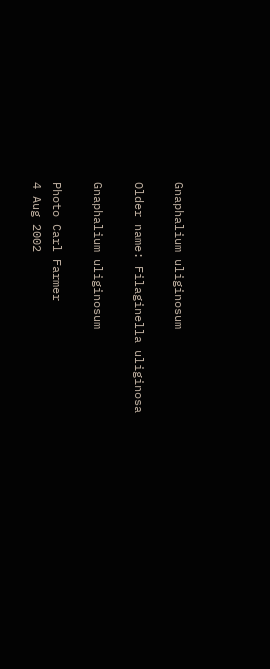Gnaphalium uliginosum

Older name: Filaginella uliginosa

Gnaphalium uliginosum

Photo Carl Farmer
4 Aug 2002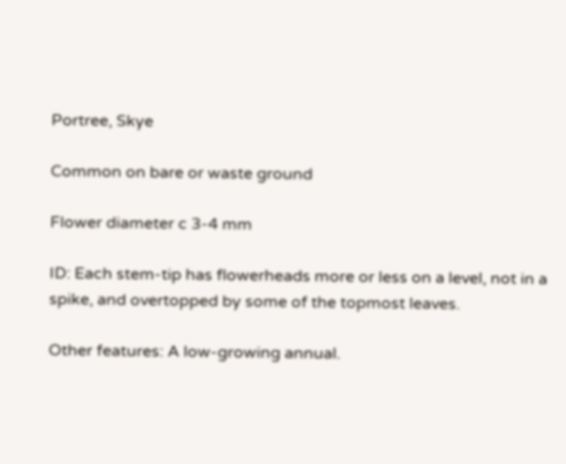Portree, Skye

Common on bare or waste ground

Flower diameter c 3-4 mm

ID: Each stem-tip has flowerheads more or less on a level, not in a spike, and overtopped by some of the topmost leaves.

Other features: A low-growing annual.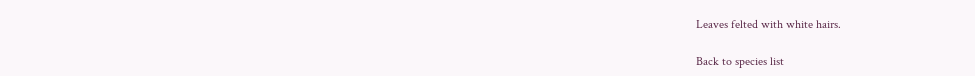Leaves felted with white hairs.

Back to species list